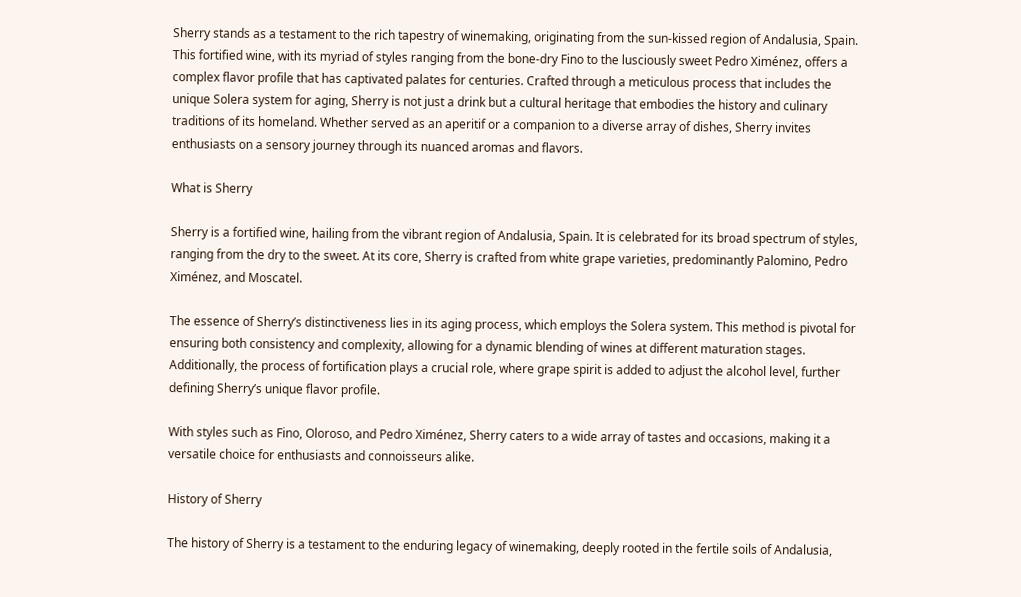Sherry stands as a testament to the rich tapestry of winemaking, originating from the sun-kissed region of Andalusia, Spain. This fortified wine, with its myriad of styles ranging from the bone-dry Fino to the lusciously sweet Pedro Ximénez, offers a complex flavor profile that has captivated palates for centuries. Crafted through a meticulous process that includes the unique Solera system for aging, Sherry is not just a drink but a cultural heritage that embodies the history and culinary traditions of its homeland. Whether served as an aperitif or a companion to a diverse array of dishes, Sherry invites enthusiasts on a sensory journey through its nuanced aromas and flavors.

What is Sherry

Sherry is a fortified wine, hailing from the vibrant region of Andalusia, Spain. It is celebrated for its broad spectrum of styles, ranging from the dry to the sweet. At its core, Sherry is crafted from white grape varieties, predominantly Palomino, Pedro Ximénez, and Moscatel.

The essence of Sherry’s distinctiveness lies in its aging process, which employs the Solera system. This method is pivotal for ensuring both consistency and complexity, allowing for a dynamic blending of wines at different maturation stages. Additionally, the process of fortification plays a crucial role, where grape spirit is added to adjust the alcohol level, further defining Sherry’s unique flavor profile.

With styles such as Fino, Oloroso, and Pedro Ximénez, Sherry caters to a wide array of tastes and occasions, making it a versatile choice for enthusiasts and connoisseurs alike.

History of Sherry

The history of Sherry is a testament to the enduring legacy of winemaking, deeply rooted in the fertile soils of Andalusia,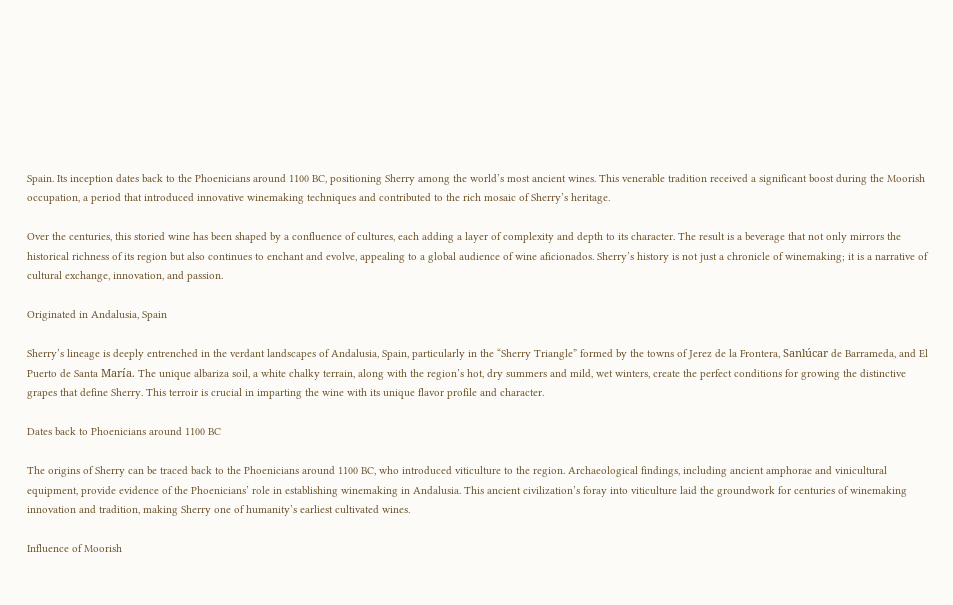Spain. Its inception dates back to the Phoenicians around 1100 BC, positioning Sherry among the world’s most ancient wines. This venerable tradition received a significant boost during the Moorish occupation, a period that introduced innovative winemaking techniques and contributed to the rich mosaic of Sherry’s heritage.

Over the centuries, this storied wine has been shaped by a confluence of cultures, each adding a layer of complexity and depth to its character. The result is a beverage that not only mirrors the historical richness of its region but also continues to enchant and evolve, appealing to a global audience of wine aficionados. Sherry’s history is not just a chronicle of winemaking; it is a narrative of cultural exchange, innovation, and passion.

Originated in Andalusia, Spain

Sherry’s lineage is deeply entrenched in the verdant landscapes of Andalusia, Spain, particularly in the “Sherry Triangle” formed by the towns of Jerez de la Frontera, Sanlúcar de Barrameda, and El Puerto de Santa María. The unique albariza soil, a white chalky terrain, along with the region’s hot, dry summers and mild, wet winters, create the perfect conditions for growing the distinctive grapes that define Sherry. This terroir is crucial in imparting the wine with its unique flavor profile and character.

Dates back to Phoenicians around 1100 BC

The origins of Sherry can be traced back to the Phoenicians around 1100 BC, who introduced viticulture to the region. Archaeological findings, including ancient amphorae and vinicultural equipment, provide evidence of the Phoenicians’ role in establishing winemaking in Andalusia. This ancient civilization’s foray into viticulture laid the groundwork for centuries of winemaking innovation and tradition, making Sherry one of humanity’s earliest cultivated wines.

Influence of Moorish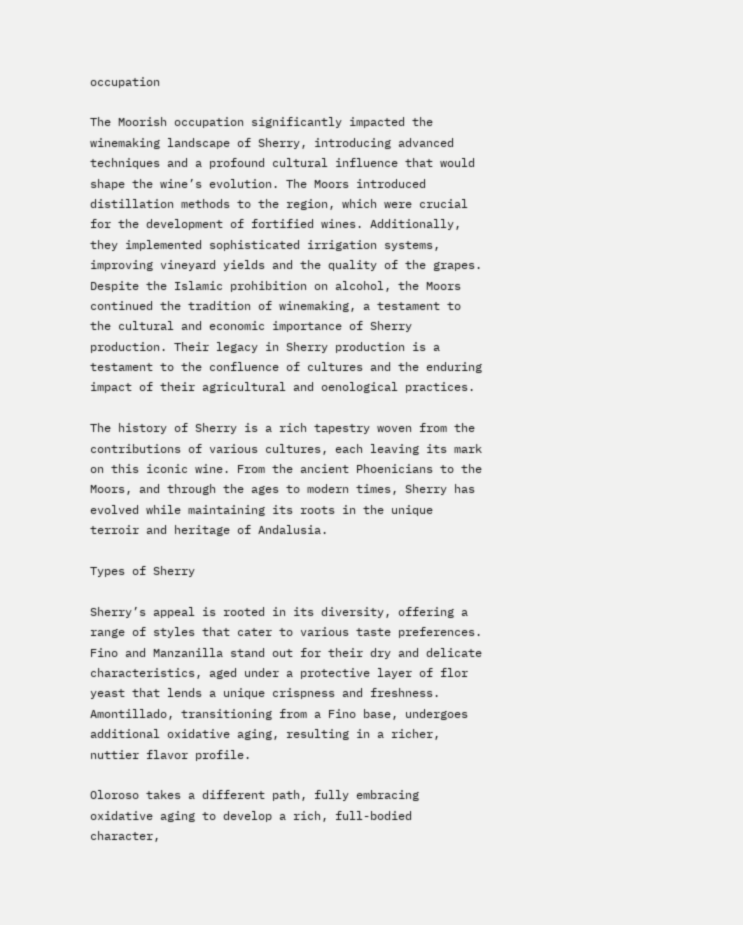occupation

The Moorish occupation significantly impacted the winemaking landscape of Sherry, introducing advanced techniques and a profound cultural influence that would shape the wine’s evolution. The Moors introduced distillation methods to the region, which were crucial for the development of fortified wines. Additionally, they implemented sophisticated irrigation systems, improving vineyard yields and the quality of the grapes. Despite the Islamic prohibition on alcohol, the Moors continued the tradition of winemaking, a testament to the cultural and economic importance of Sherry production. Their legacy in Sherry production is a testament to the confluence of cultures and the enduring impact of their agricultural and oenological practices.

The history of Sherry is a rich tapestry woven from the contributions of various cultures, each leaving its mark on this iconic wine. From the ancient Phoenicians to the Moors, and through the ages to modern times, Sherry has evolved while maintaining its roots in the unique terroir and heritage of Andalusia.

Types of Sherry

Sherry’s appeal is rooted in its diversity, offering a range of styles that cater to various taste preferences. Fino and Manzanilla stand out for their dry and delicate characteristics, aged under a protective layer of flor yeast that lends a unique crispness and freshness. Amontillado, transitioning from a Fino base, undergoes additional oxidative aging, resulting in a richer, nuttier flavor profile.

Oloroso takes a different path, fully embracing oxidative aging to develop a rich, full-bodied character,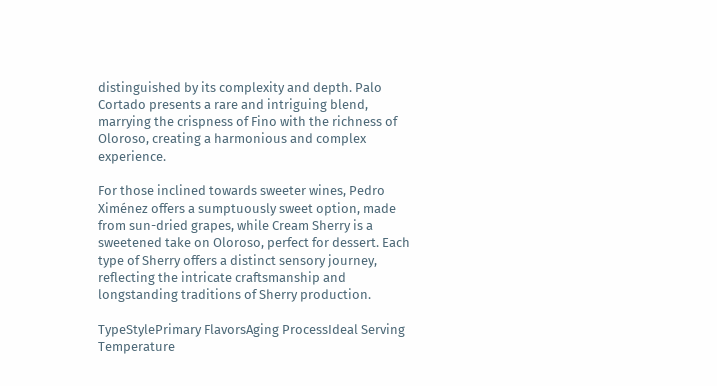distinguished by its complexity and depth. Palo Cortado presents a rare and intriguing blend, marrying the crispness of Fino with the richness of Oloroso, creating a harmonious and complex experience.

For those inclined towards sweeter wines, Pedro Ximénez offers a sumptuously sweet option, made from sun-dried grapes, while Cream Sherry is a sweetened take on Oloroso, perfect for dessert. Each type of Sherry offers a distinct sensory journey, reflecting the intricate craftsmanship and longstanding traditions of Sherry production.

TypeStylePrimary FlavorsAging ProcessIdeal Serving Temperature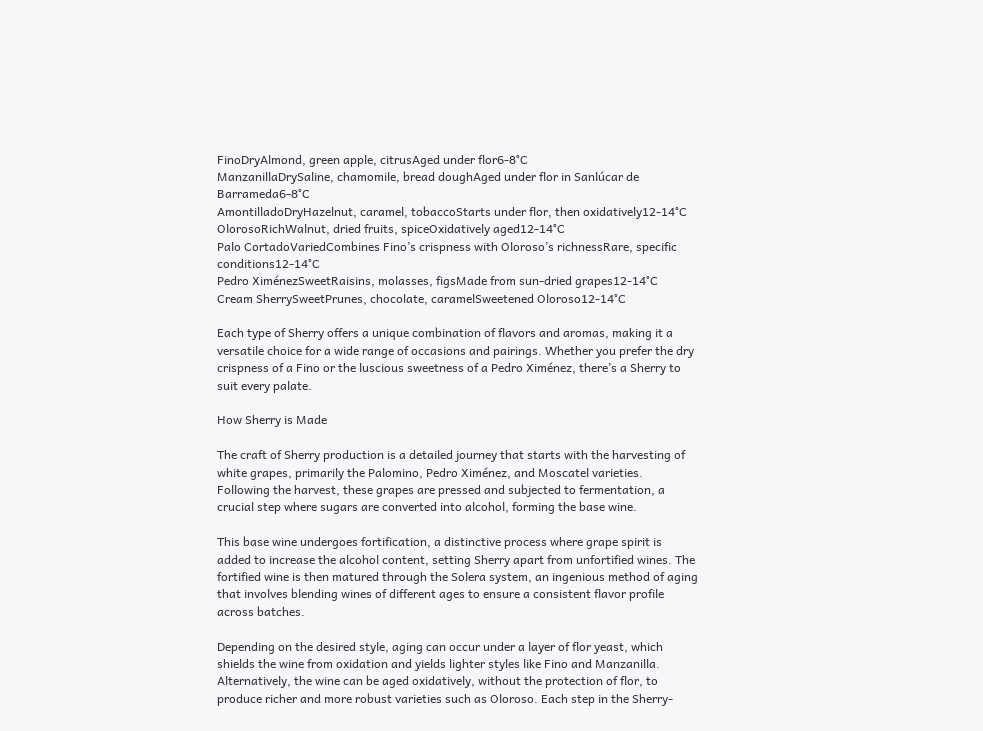FinoDryAlmond, green apple, citrusAged under flor6-8°C
ManzanillaDrySaline, chamomile, bread doughAged under flor in Sanlúcar de Barrameda6-8°C
AmontilladoDryHazelnut, caramel, tobaccoStarts under flor, then oxidatively12-14°C
OlorosoRichWalnut, dried fruits, spiceOxidatively aged12-14°C
Palo CortadoVariedCombines Fino’s crispness with Oloroso’s richnessRare, specific conditions12-14°C
Pedro XiménezSweetRaisins, molasses, figsMade from sun-dried grapes12-14°C
Cream SherrySweetPrunes, chocolate, caramelSweetened Oloroso12-14°C

Each type of Sherry offers a unique combination of flavors and aromas, making it a versatile choice for a wide range of occasions and pairings. Whether you prefer the dry crispness of a Fino or the luscious sweetness of a Pedro Ximénez, there’s a Sherry to suit every palate.

How Sherry is Made

The craft of Sherry production is a detailed journey that starts with the harvesting of white grapes, primarily the Palomino, Pedro Ximénez, and Moscatel varieties. Following the harvest, these grapes are pressed and subjected to fermentation, a crucial step where sugars are converted into alcohol, forming the base wine.

This base wine undergoes fortification, a distinctive process where grape spirit is added to increase the alcohol content, setting Sherry apart from unfortified wines. The fortified wine is then matured through the Solera system, an ingenious method of aging that involves blending wines of different ages to ensure a consistent flavor profile across batches.

Depending on the desired style, aging can occur under a layer of flor yeast, which shields the wine from oxidation and yields lighter styles like Fino and Manzanilla. Alternatively, the wine can be aged oxidatively, without the protection of flor, to produce richer and more robust varieties such as Oloroso. Each step in the Sherry-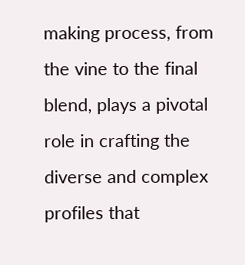making process, from the vine to the final blend, plays a pivotal role in crafting the diverse and complex profiles that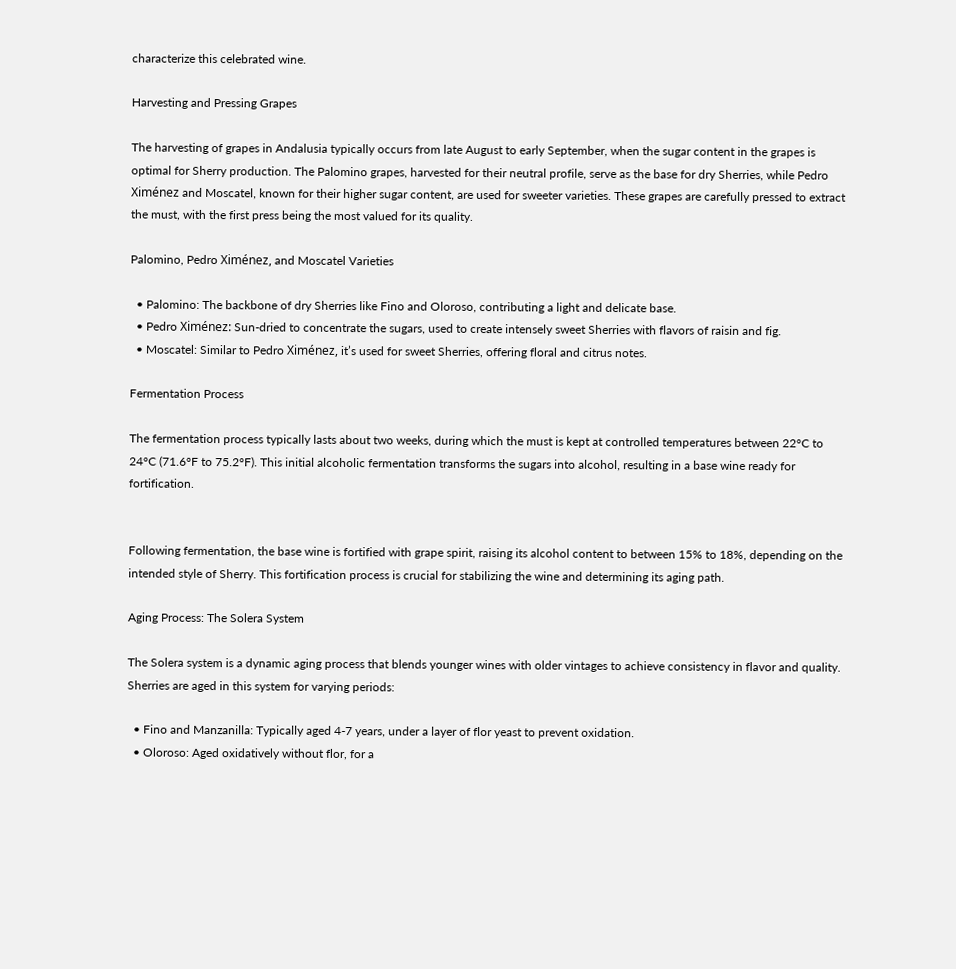characterize this celebrated wine.

Harvesting and Pressing Grapes

The harvesting of grapes in Andalusia typically occurs from late August to early September, when the sugar content in the grapes is optimal for Sherry production. The Palomino grapes, harvested for their neutral profile, serve as the base for dry Sherries, while Pedro Ximénez and Moscatel, known for their higher sugar content, are used for sweeter varieties. These grapes are carefully pressed to extract the must, with the first press being the most valued for its quality.

Palomino, Pedro Ximénez, and Moscatel Varieties

  • Palomino: The backbone of dry Sherries like Fino and Oloroso, contributing a light and delicate base.
  • Pedro Ximénez: Sun-dried to concentrate the sugars, used to create intensely sweet Sherries with flavors of raisin and fig.
  • Moscatel: Similar to Pedro Ximénez, it’s used for sweet Sherries, offering floral and citrus notes.

Fermentation Process

The fermentation process typically lasts about two weeks, during which the must is kept at controlled temperatures between 22°C to 24°C (71.6°F to 75.2°F). This initial alcoholic fermentation transforms the sugars into alcohol, resulting in a base wine ready for fortification.


Following fermentation, the base wine is fortified with grape spirit, raising its alcohol content to between 15% to 18%, depending on the intended style of Sherry. This fortification process is crucial for stabilizing the wine and determining its aging path.

Aging Process: The Solera System

The Solera system is a dynamic aging process that blends younger wines with older vintages to achieve consistency in flavor and quality. Sherries are aged in this system for varying periods:

  • Fino and Manzanilla: Typically aged 4-7 years, under a layer of flor yeast to prevent oxidation.
  • Oloroso: Aged oxidatively without flor, for a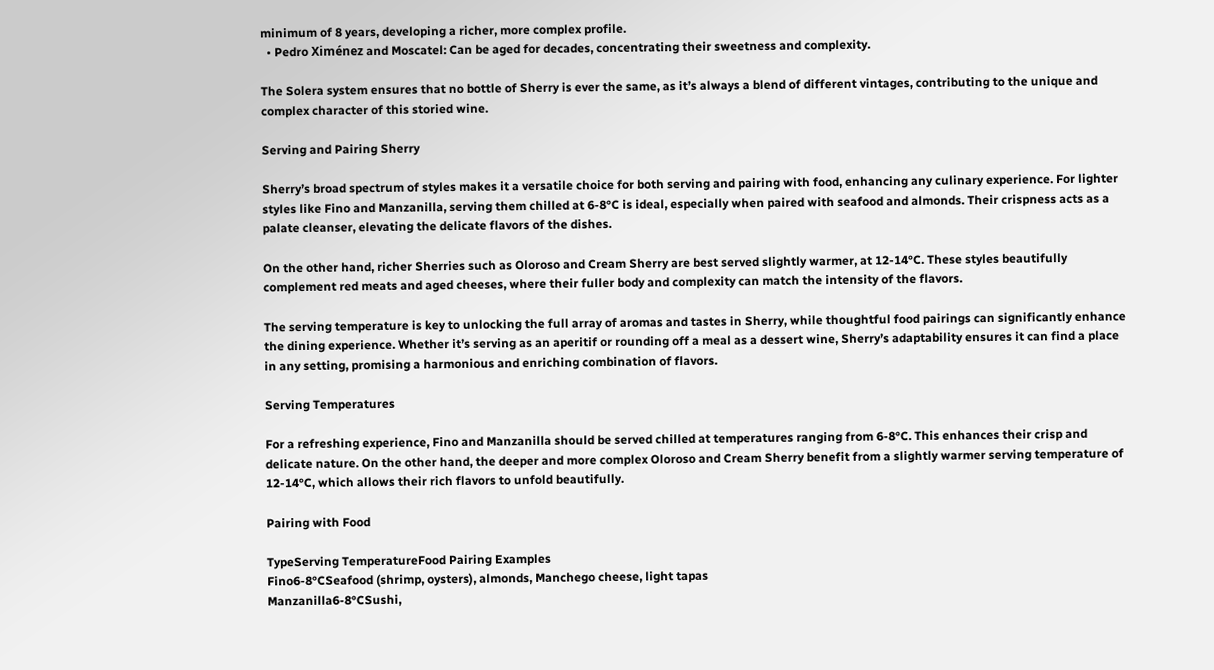minimum of 8 years, developing a richer, more complex profile.
  • Pedro Ximénez and Moscatel: Can be aged for decades, concentrating their sweetness and complexity.

The Solera system ensures that no bottle of Sherry is ever the same, as it’s always a blend of different vintages, contributing to the unique and complex character of this storied wine.

Serving and Pairing Sherry

Sherry’s broad spectrum of styles makes it a versatile choice for both serving and pairing with food, enhancing any culinary experience. For lighter styles like Fino and Manzanilla, serving them chilled at 6-8°C is ideal, especially when paired with seafood and almonds. Their crispness acts as a palate cleanser, elevating the delicate flavors of the dishes.

On the other hand, richer Sherries such as Oloroso and Cream Sherry are best served slightly warmer, at 12-14°C. These styles beautifully complement red meats and aged cheeses, where their fuller body and complexity can match the intensity of the flavors.

The serving temperature is key to unlocking the full array of aromas and tastes in Sherry, while thoughtful food pairings can significantly enhance the dining experience. Whether it’s serving as an aperitif or rounding off a meal as a dessert wine, Sherry’s adaptability ensures it can find a place in any setting, promising a harmonious and enriching combination of flavors.

Serving Temperatures

For a refreshing experience, Fino and Manzanilla should be served chilled at temperatures ranging from 6-8°C. This enhances their crisp and delicate nature. On the other hand, the deeper and more complex Oloroso and Cream Sherry benefit from a slightly warmer serving temperature of 12-14°C, which allows their rich flavors to unfold beautifully.

Pairing with Food

TypeServing TemperatureFood Pairing Examples
Fino6-8°CSeafood (shrimp, oysters), almonds, Manchego cheese, light tapas
Manzanilla6-8°CSushi,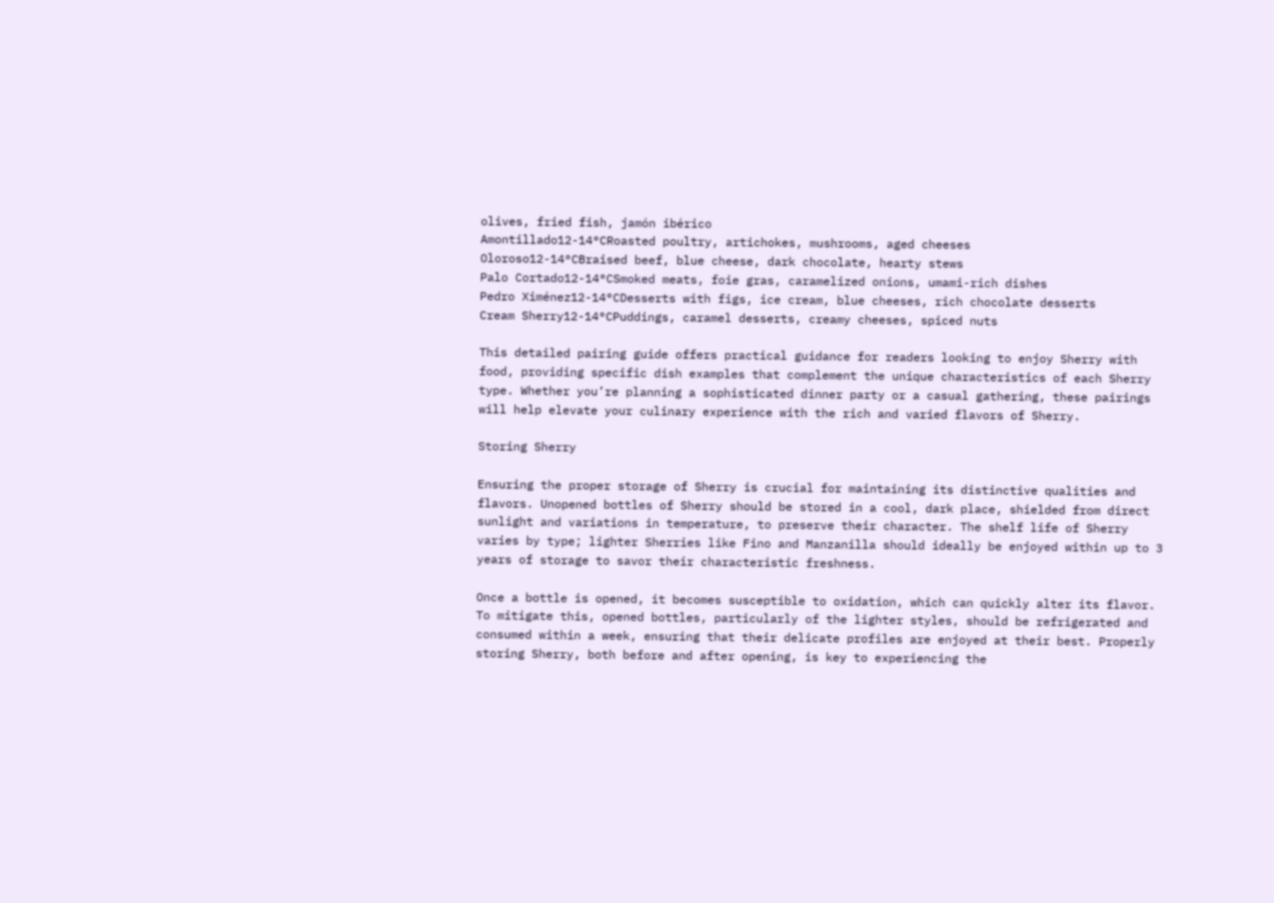olives, fried fish, jamón ibérico
Amontillado12-14°CRoasted poultry, artichokes, mushrooms, aged cheeses
Oloroso12-14°CBraised beef, blue cheese, dark chocolate, hearty stews
Palo Cortado12-14°CSmoked meats, foie gras, caramelized onions, umami-rich dishes
Pedro Ximénez12-14°CDesserts with figs, ice cream, blue cheeses, rich chocolate desserts
Cream Sherry12-14°CPuddings, caramel desserts, creamy cheeses, spiced nuts

This detailed pairing guide offers practical guidance for readers looking to enjoy Sherry with food, providing specific dish examples that complement the unique characteristics of each Sherry type. Whether you’re planning a sophisticated dinner party or a casual gathering, these pairings will help elevate your culinary experience with the rich and varied flavors of Sherry.

Storing Sherry

Ensuring the proper storage of Sherry is crucial for maintaining its distinctive qualities and flavors. Unopened bottles of Sherry should be stored in a cool, dark place, shielded from direct sunlight and variations in temperature, to preserve their character. The shelf life of Sherry varies by type; lighter Sherries like Fino and Manzanilla should ideally be enjoyed within up to 3 years of storage to savor their characteristic freshness.

Once a bottle is opened, it becomes susceptible to oxidation, which can quickly alter its flavor. To mitigate this, opened bottles, particularly of the lighter styles, should be refrigerated and consumed within a week, ensuring that their delicate profiles are enjoyed at their best. Properly storing Sherry, both before and after opening, is key to experiencing the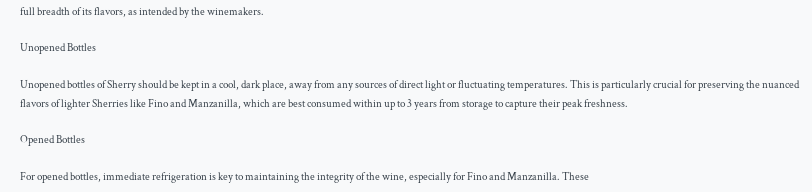full breadth of its flavors, as intended by the winemakers.

Unopened Bottles

Unopened bottles of Sherry should be kept in a cool, dark place, away from any sources of direct light or fluctuating temperatures. This is particularly crucial for preserving the nuanced flavors of lighter Sherries like Fino and Manzanilla, which are best consumed within up to 3 years from storage to capture their peak freshness.

Opened Bottles

For opened bottles, immediate refrigeration is key to maintaining the integrity of the wine, especially for Fino and Manzanilla. These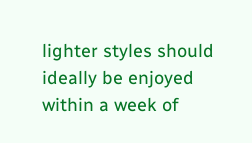lighter styles should ideally be enjoyed within a week of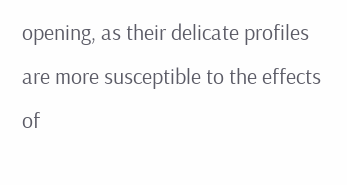opening, as their delicate profiles are more susceptible to the effects of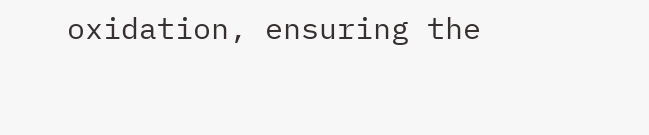oxidation, ensuring the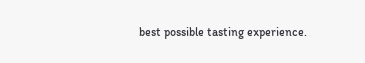best possible tasting experience.